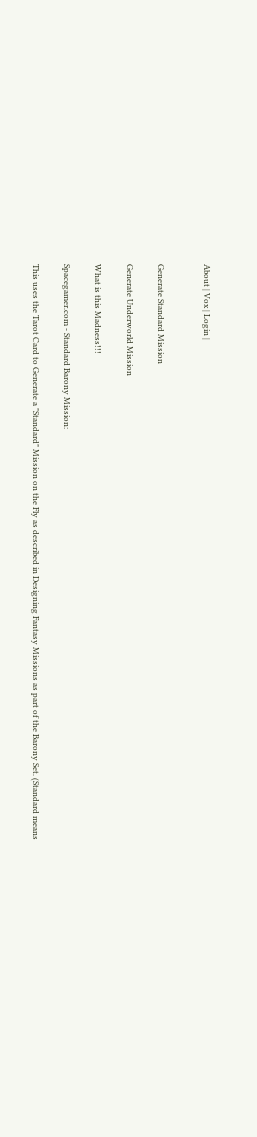About | Vox | Login |


Generate Standard Mission

Generate Underworld Mission

What is this Madness!!!

Spacegamer.com - Standard Barony Mission:

This uses the Tarot Card to Generate a "Standard" Mission on the Fly as described in Designing Fantasy Missions as part of the Barony Set. (Standard means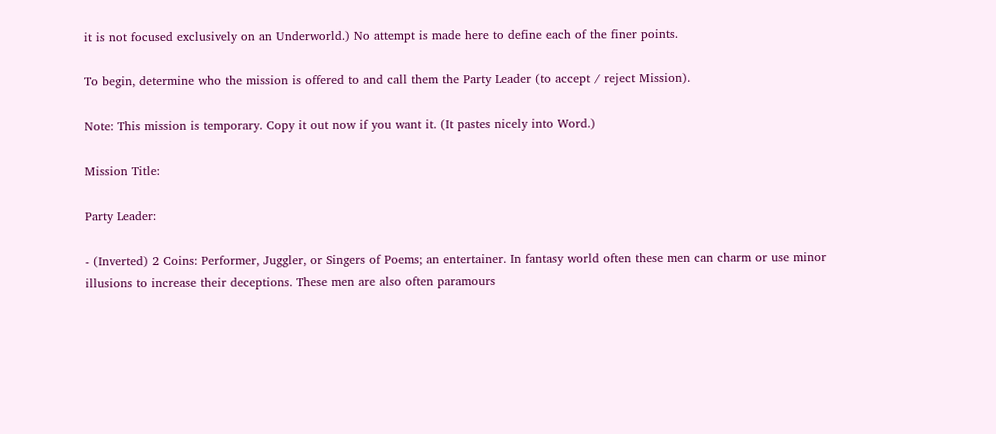it is not focused exclusively on an Underworld.) No attempt is made here to define each of the finer points.

To begin, determine who the mission is offered to and call them the Party Leader (to accept / reject Mission).

Note: This mission is temporary. Copy it out now if you want it. (It pastes nicely into Word.)

Mission Title:

Party Leader:

- (Inverted) 2 Coins: Performer, Juggler, or Singers of Poems; an entertainer. In fantasy world often these men can charm or use minor illusions to increase their deceptions. These men are also often paramours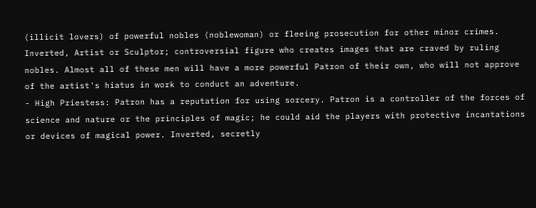(illicit lovers) of powerful nobles (noblewoman) or fleeing prosecution for other minor crimes. Inverted, Artist or Sculptor; controversial figure who creates images that are craved by ruling nobles. Almost all of these men will have a more powerful Patron of their own, who will not approve of the artist's hiatus in work to conduct an adventure.
- High Priestess: Patron has a reputation for using sorcery. Patron is a controller of the forces of science and nature or the principles of magic; he could aid the players with protective incantations or devices of magical power. Inverted, secretly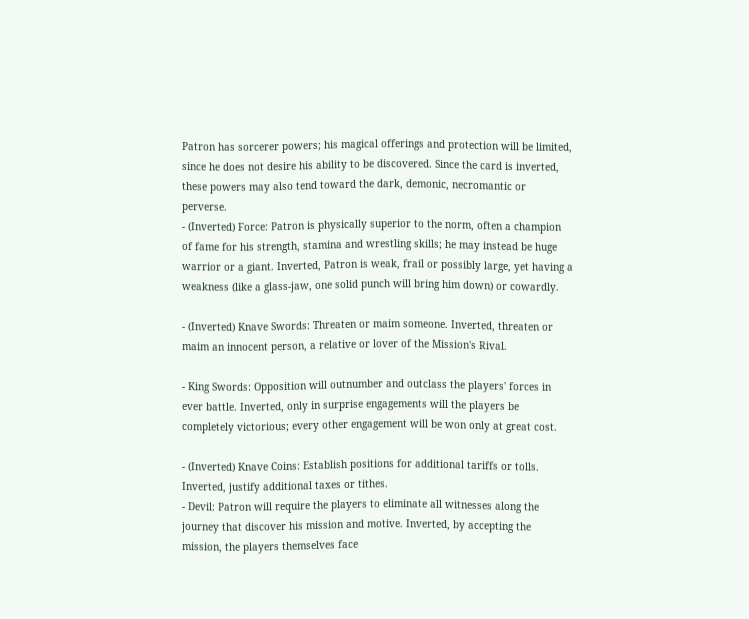Patron has sorcerer powers; his magical offerings and protection will be limited, since he does not desire his ability to be discovered. Since the card is inverted, these powers may also tend toward the dark, demonic, necromantic or perverse.
- (Inverted) Force: Patron is physically superior to the norm, often a champion of fame for his strength, stamina and wrestling skills; he may instead be huge warrior or a giant. Inverted, Patron is weak, frail or possibly large, yet having a weakness (like a glass-jaw, one solid punch will bring him down) or cowardly.

- (Inverted) Knave Swords: Threaten or maim someone. Inverted, threaten or maim an innocent person, a relative or lover of the Mission's Rival.

- King Swords: Opposition will outnumber and outclass the players' forces in ever battle. Inverted, only in surprise engagements will the players be completely victorious; every other engagement will be won only at great cost.

- (Inverted) Knave Coins: Establish positions for additional tariffs or tolls. Inverted, justify additional taxes or tithes.
- Devil: Patron will require the players to eliminate all witnesses along the journey that discover his mission and motive. Inverted, by accepting the mission, the players themselves face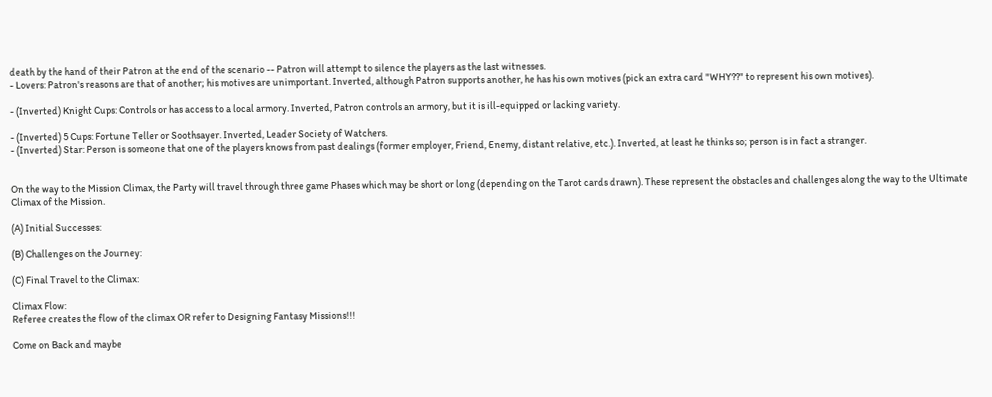death by the hand of their Patron at the end of the scenario -- Patron will attempt to silence the players as the last witnesses.
- Lovers: Patron's reasons are that of another; his motives are unimportant. Inverted, although Patron supports another, he has his own motives (pick an extra card "WHY??" to represent his own motives).

- (Inverted) Knight Cups: Controls or has access to a local armory. Inverted, Patron controls an armory, but it is ill-equipped or lacking variety.

- (Inverted) 5 Cups: Fortune Teller or Soothsayer. Inverted, Leader Society of Watchers.
- (Inverted) Star: Person is someone that one of the players knows from past dealings (former employer, Friend, Enemy, distant relative, etc.). Inverted, at least he thinks so; person is in fact a stranger.


On the way to the Mission Climax, the Party will travel through three game Phases which may be short or long (depending on the Tarot cards drawn). These represent the obstacles and challenges along the way to the Ultimate Climax of the Mission.

(A) Initial Successes:

(B) Challenges on the Journey:

(C) Final Travel to the Climax:

Climax Flow:
Referee creates the flow of the climax OR refer to Designing Fantasy Missions!!!

Come on Back and maybe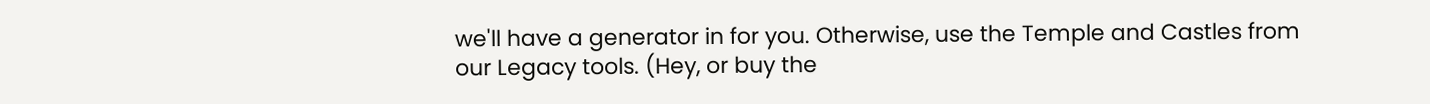we'll have a generator in for you. Otherwise, use the Temple and Castles from our Legacy tools. (Hey, or buy the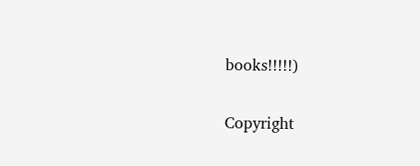books!!!!!)


Copyright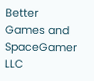Better Games and SpaceGamer LLC